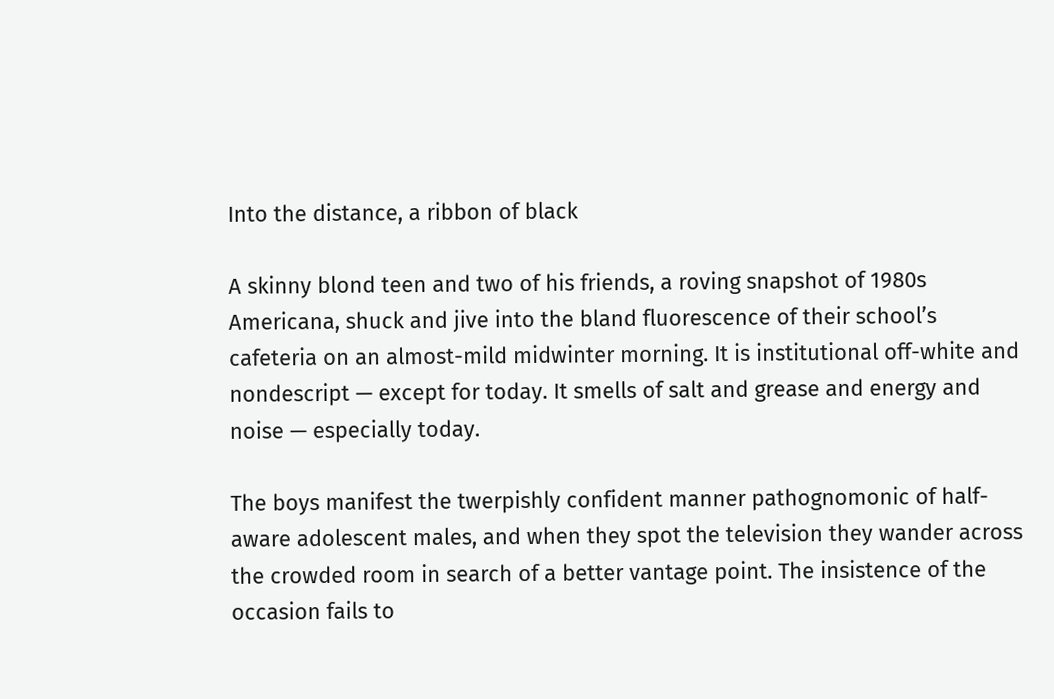Into the distance, a ribbon of black

A skinny blond teen and two of his friends, a roving snapshot of 1980s Americana, shuck and jive into the bland fluorescence of their school’s cafeteria on an almost-mild midwinter morning. It is institutional off-white and nondescript — except for today. It smells of salt and grease and energy and noise — especially today.

The boys manifest the twerpishly confident manner pathognomonic of half-aware adolescent males, and when they spot the television they wander across the crowded room in search of a better vantage point. The insistence of the occasion fails to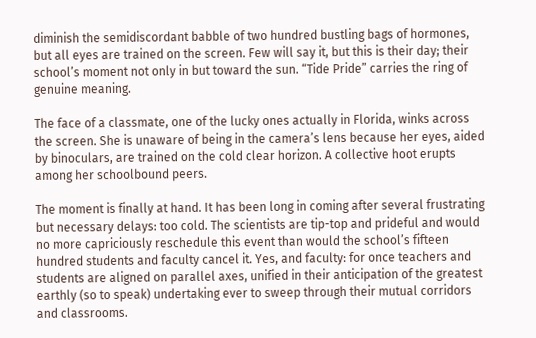diminish the semidiscordant babble of two hundred bustling bags of hormones, but all eyes are trained on the screen. Few will say it, but this is their day; their school’s moment not only in but toward the sun. “Tide Pride” carries the ring of genuine meaning.

The face of a classmate, one of the lucky ones actually in Florida, winks across the screen. She is unaware of being in the camera’s lens because her eyes, aided by binoculars, are trained on the cold clear horizon. A collective hoot erupts among her schoolbound peers.

The moment is finally at hand. It has been long in coming after several frustrating but necessary delays: too cold. The scientists are tip-top and prideful and would no more capriciously reschedule this event than would the school’s fifteen hundred students and faculty cancel it. Yes, and faculty: for once teachers and students are aligned on parallel axes, unified in their anticipation of the greatest earthly (so to speak) undertaking ever to sweep through their mutual corridors and classrooms.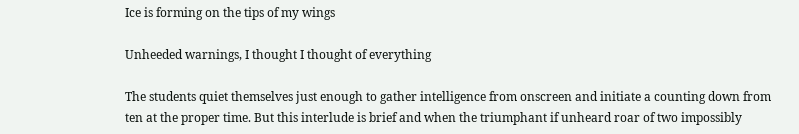Ice is forming on the tips of my wings

Unheeded warnings, I thought I thought of everything

The students quiet themselves just enough to gather intelligence from onscreen and initiate a counting down from ten at the proper time. But this interlude is brief and when the triumphant if unheard roar of two impossibly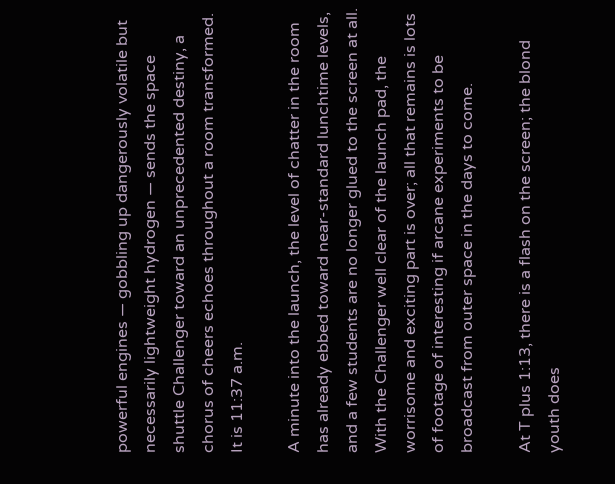powerful engines — gobbling up dangerously volatile but necessarily lightweight hydrogen — sends the space shuttle Challenger toward an unprecedented destiny, a chorus of cheers echoes throughout a room transformed. It is 11:37 a.m.

A minute into the launch, the level of chatter in the room has already ebbed toward near-standard lunchtime levels, and a few students are no longer glued to the screen at all. With the Challenger well clear of the launch pad, the worrisome and exciting part is over; all that remains is lots of footage of interesting if arcane experiments to be broadcast from outer space in the days to come.

At T plus 1:13, there is a flash on the screen; the blond youth does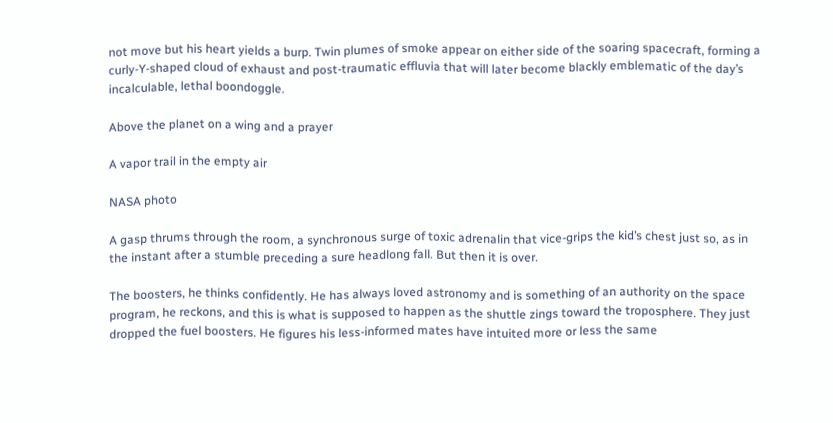not move but his heart yields a burp. Twin plumes of smoke appear on either side of the soaring spacecraft, forming a curly-Y-shaped cloud of exhaust and post-traumatic effluvia that will later become blackly emblematic of the day’s incalculable, lethal boondoggle.

Above the planet on a wing and a prayer

A vapor trail in the empty air

NASA photo

A gasp thrums through the room, a synchronous surge of toxic adrenalin that vice-grips the kid’s chest just so, as in the instant after a stumble preceding a sure headlong fall. But then it is over.

The boosters, he thinks confidently. He has always loved astronomy and is something of an authority on the space program, he reckons, and this is what is supposed to happen as the shuttle zings toward the troposphere. They just dropped the fuel boosters. He figures his less-informed mates have intuited more or less the same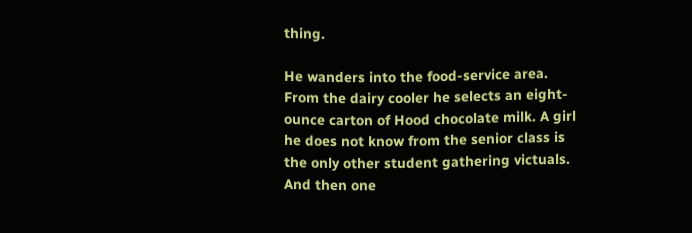thing.

He wanders into the food-service area. From the dairy cooler he selects an eight-ounce carton of Hood chocolate milk. A girl he does not know from the senior class is the only other student gathering victuals. And then one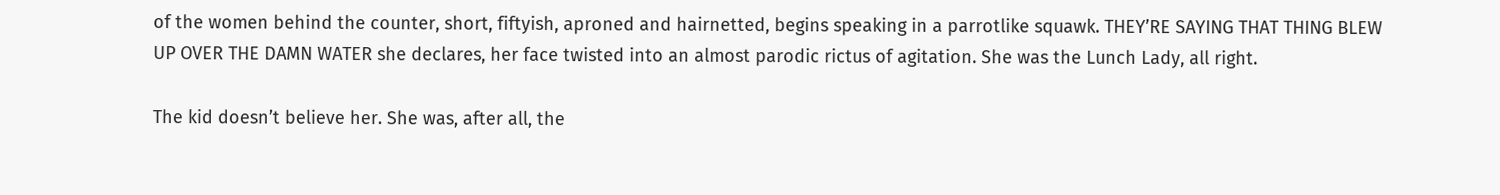of the women behind the counter, short, fiftyish, aproned and hairnetted, begins speaking in a parrotlike squawk. THEY’RE SAYING THAT THING BLEW UP OVER THE DAMN WATER she declares, her face twisted into an almost parodic rictus of agitation. She was the Lunch Lady, all right.

The kid doesn’t believe her. She was, after all, the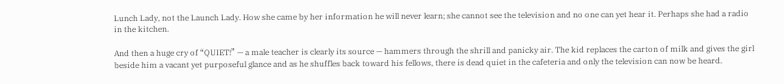Lunch Lady, not the Launch Lady. How she came by her information he will never learn; she cannot see the television and no one can yet hear it. Perhaps she had a radio in the kitchen.

And then a huge cry of “QUIET!” — a male teacher is clearly its source — hammers through the shrill and panicky air. The kid replaces the carton of milk and gives the girl beside him a vacant yet purposeful glance and as he shuffles back toward his fellows, there is dead quiet in the cafeteria and only the television can now be heard.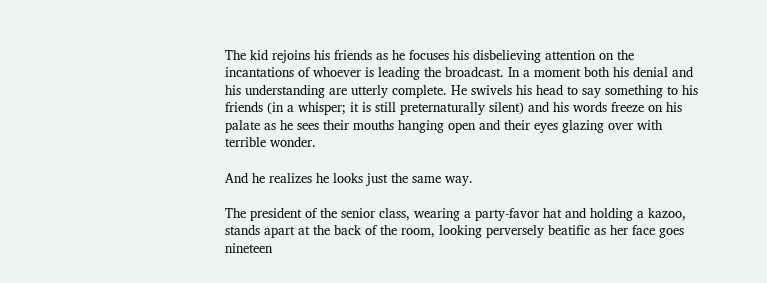The kid rejoins his friends as he focuses his disbelieving attention on the incantations of whoever is leading the broadcast. In a moment both his denial and his understanding are utterly complete. He swivels his head to say something to his friends (in a whisper; it is still preternaturally silent) and his words freeze on his palate as he sees their mouths hanging open and their eyes glazing over with terrible wonder.

And he realizes he looks just the same way.

The president of the senior class, wearing a party-favor hat and holding a kazoo, stands apart at the back of the room, looking perversely beatific as her face goes nineteen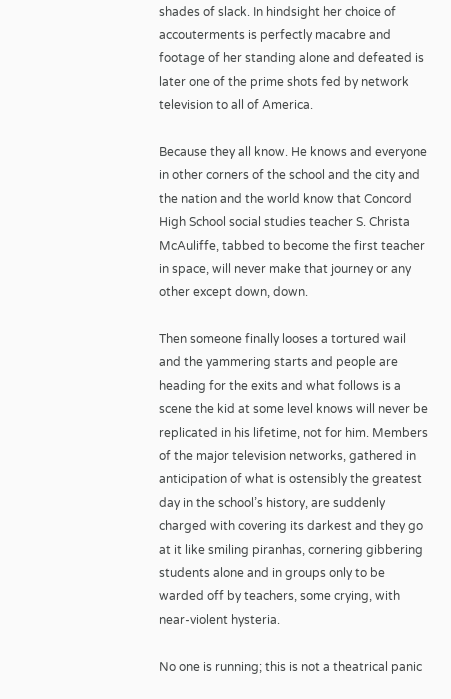shades of slack. In hindsight her choice of accouterments is perfectly macabre and footage of her standing alone and defeated is later one of the prime shots fed by network television to all of America.

Because they all know. He knows and everyone in other corners of the school and the city and the nation and the world know that Concord High School social studies teacher S. Christa McAuliffe, tabbed to become the first teacher in space, will never make that journey or any other except down, down.

Then someone finally looses a tortured wail and the yammering starts and people are heading for the exits and what follows is a scene the kid at some level knows will never be replicated in his lifetime, not for him. Members of the major television networks, gathered in anticipation of what is ostensibly the greatest day in the school’s history, are suddenly charged with covering its darkest and they go at it like smiling piranhas, cornering gibbering students alone and in groups only to be warded off by teachers, some crying, with near-violent hysteria.

No one is running; this is not a theatrical panic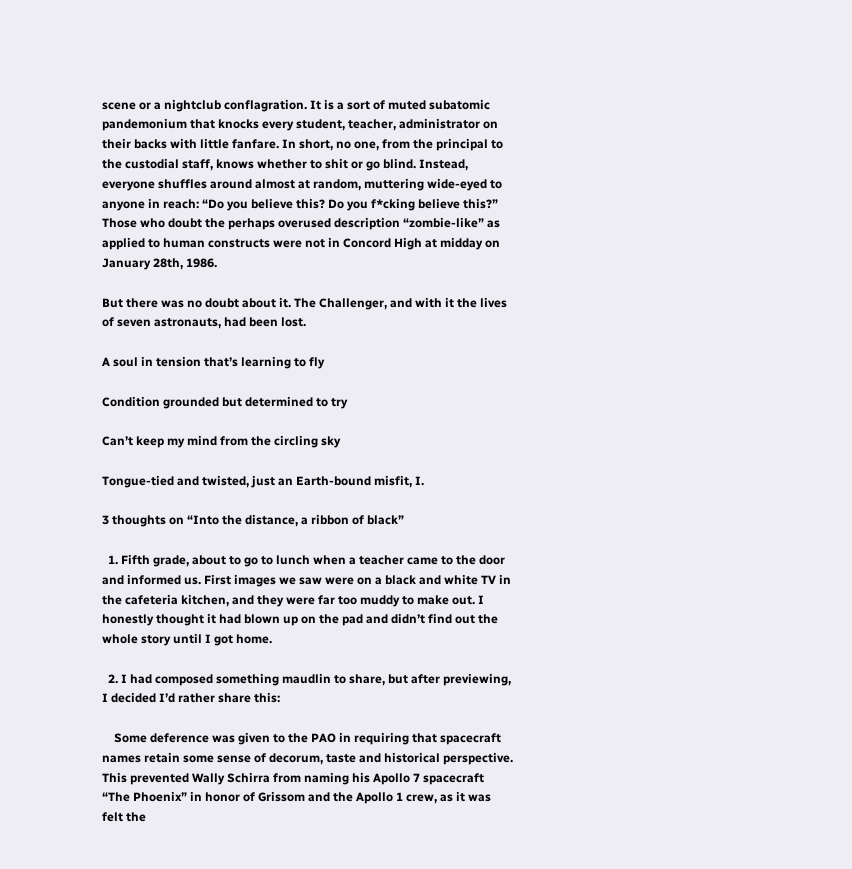scene or a nightclub conflagration. It is a sort of muted subatomic pandemonium that knocks every student, teacher, administrator on their backs with little fanfare. In short, no one, from the principal to the custodial staff, knows whether to shit or go blind. Instead, everyone shuffles around almost at random, muttering wide-eyed to anyone in reach: “Do you believe this? Do you f*cking believe this?” Those who doubt the perhaps overused description “zombie-like” as applied to human constructs were not in Concord High at midday on January 28th, 1986.

But there was no doubt about it. The Challenger, and with it the lives of seven astronauts, had been lost.

A soul in tension that’s learning to fly

Condition grounded but determined to try

Can’t keep my mind from the circling sky

Tongue-tied and twisted, just an Earth-bound misfit, I.

3 thoughts on “Into the distance, a ribbon of black”

  1. Fifth grade, about to go to lunch when a teacher came to the door and informed us. First images we saw were on a black and white TV in the cafeteria kitchen, and they were far too muddy to make out. I honestly thought it had blown up on the pad and didn’t find out the whole story until I got home.

  2. I had composed something maudlin to share, but after previewing, I decided I’d rather share this:

    Some deference was given to the PAO in requiring that spacecraft names retain some sense of decorum, taste and historical perspective. This prevented Wally Schirra from naming his Apollo 7 spacecraft “The Phoenix” in honor of Grissom and the Apollo 1 crew, as it was felt the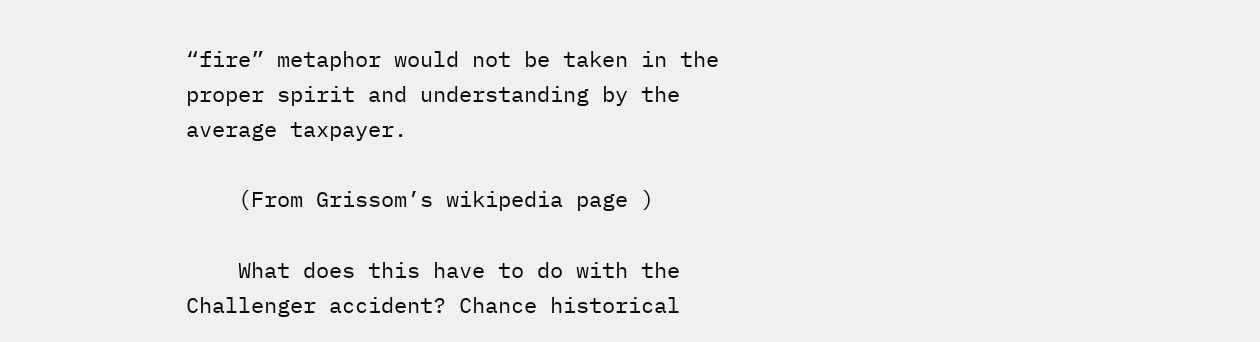“fire” metaphor would not be taken in the proper spirit and understanding by the average taxpayer.

    (From Grissom’s wikipedia page )

    What does this have to do with the Challenger accident? Chance historical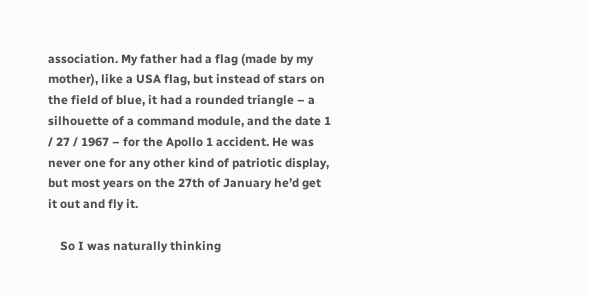association. My father had a flag (made by my mother), like a USA flag, but instead of stars on the field of blue, it had a rounded triangle – a silhouette of a command module, and the date 1 / 27 / 1967 – for the Apollo 1 accident. He was never one for any other kind of patriotic display, but most years on the 27th of January he’d get it out and fly it.

    So I was naturally thinking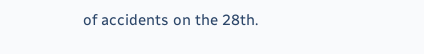of accidents on the 28th.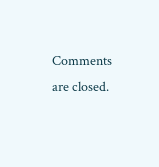Comments are closed.